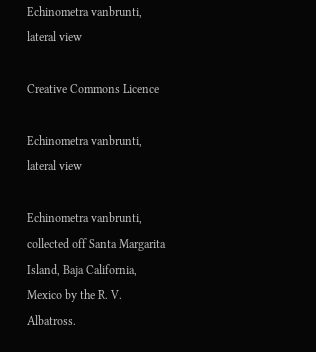Echinometra vanbrunti, lateral view

Creative Commons Licence

Echinometra vanbrunti, lateral view

Echinometra vanbrunti, collected off Santa Margarita Island, Baja California, Mexico by the R. V. Albatross.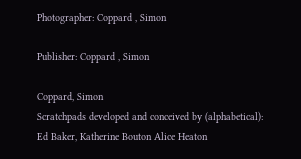Photographer: Coppard , Simon

Publisher: Coppard , Simon

Coppard, Simon
Scratchpads developed and conceived by (alphabetical): Ed Baker, Katherine Bouton Alice Heaton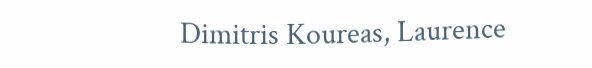Dimitris Koureas, Laurence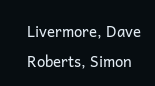Livermore, Dave Roberts, Simon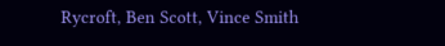Rycroft, Ben Scott, Vince Smith